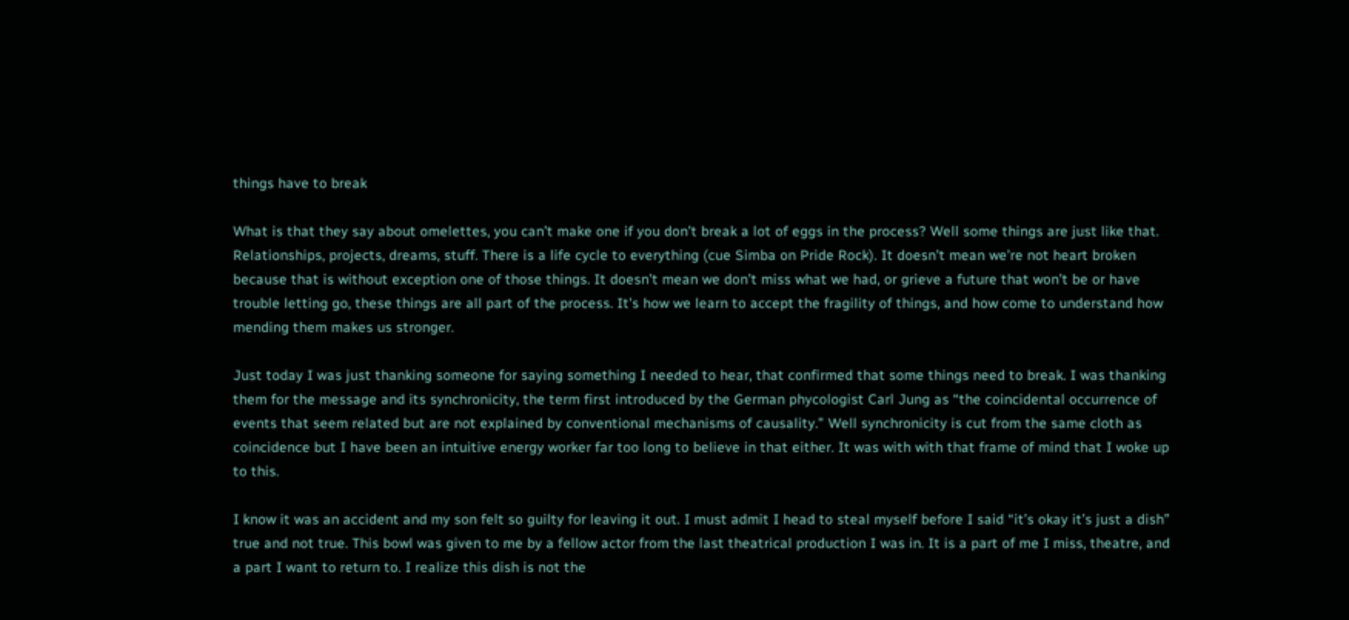things have to break

What is that they say about omelettes, you can’t make one if you don’t break a lot of eggs in the process? Well some things are just like that. Relationships, projects, dreams, stuff. There is a life cycle to everything (cue Simba on Pride Rock). It doesn’t mean we’re not heart broken because that is without exception one of those things. It doesn’t mean we don’t miss what we had, or grieve a future that won’t be or have trouble letting go, these things are all part of the process. It’s how we learn to accept the fragility of things, and how come to understand how mending them makes us stronger.

Just today I was just thanking someone for saying something I needed to hear, that confirmed that some things need to break. I was thanking them for the message and its synchronicity, the term first introduced by the German phycologist Carl Jung as “the coincidental occurrence of events that seem related but are not explained by conventional mechanisms of causality.” Well synchronicity is cut from the same cloth as coincidence but I have been an intuitive energy worker far too long to believe in that either. It was with with that frame of mind that I woke up to this.

I know it was an accident and my son felt so guilty for leaving it out. I must admit I head to steal myself before I said “it’s okay it’s just a dish” true and not true. This bowl was given to me by a fellow actor from the last theatrical production I was in. It is a part of me I miss, theatre, and a part I want to return to. I realize this dish is not the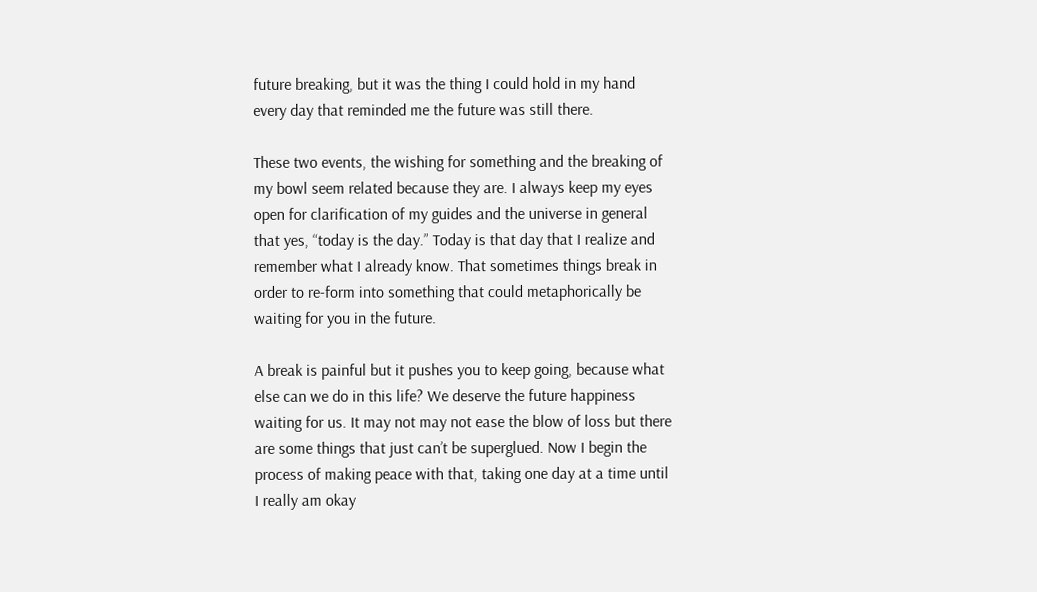future breaking, but it was the thing I could hold in my hand every day that reminded me the future was still there.

These two events, the wishing for something and the breaking of my bowl seem related because they are. I always keep my eyes open for clarification of my guides and the universe in general that yes, “today is the day.” Today is that day that I realize and remember what I already know. That sometimes things break in order to re-form into something that could metaphorically be waiting for you in the future.

A break is painful but it pushes you to keep going, because what else can we do in this life? We deserve the future happiness waiting for us. It may not may not ease the blow of loss but there are some things that just can’t be superglued. Now I begin the process of making peace with that, taking one day at a time until I really am okay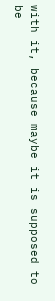with it, because maybe it is supposed to be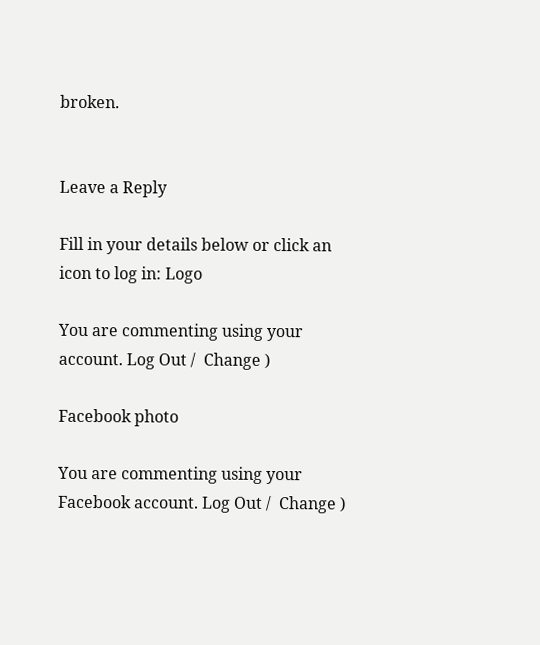broken.


Leave a Reply

Fill in your details below or click an icon to log in: Logo

You are commenting using your account. Log Out /  Change )

Facebook photo

You are commenting using your Facebook account. Log Out /  Change )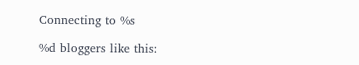Connecting to %s

%d bloggers like this: